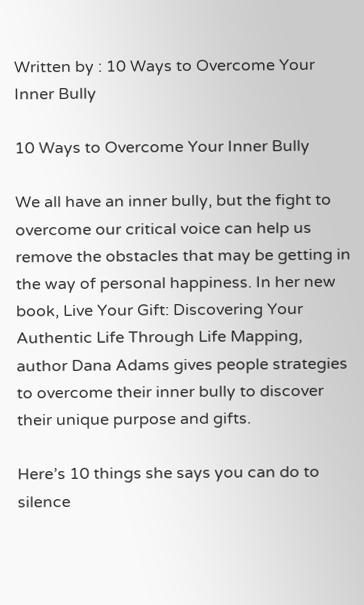Written by : 10 Ways to Overcome Your Inner Bully

10 Ways to Overcome Your Inner Bully

We all have an inner bully, but the fight to overcome our critical voice can help us remove the obstacles that may be getting in the way of personal happiness. In her new book, Live Your Gift: Discovering Your Authentic Life Through Life Mapping, author Dana Adams gives people strategies to overcome their inner bully to discover their unique purpose and gifts.

Here’s 10 things she says you can do to silence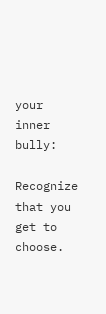your inner bully:

Recognize that you get to choose.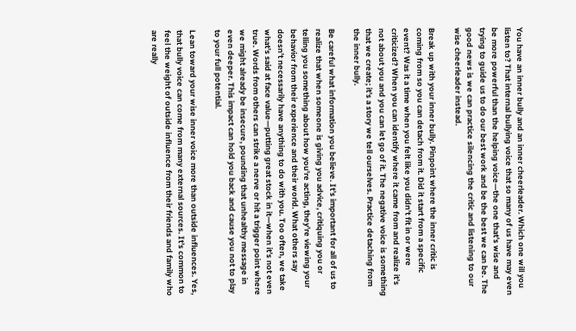You have an inner bully and an inner cheerleader. Which one will you listen to? That internal bullying voice that so many of us have may even be more powerful than the helping voice—the one that’s wise and trying to guide us to do our best work and be the best we can be. The good news is we can practice silencing the critic and listening to our wise cheerleader instead.

Break up with your inner bully. Pinpoint where the inner critic is coming from so you can detach from it. Did it start from a specific event? Was it a time when you felt like you didn’t fit in or were criticized? When you can identify where it came from and realize it’s not about you and you can let go of it. The negative voice is something that we create; it's a story we tell ourselves. Practice detaching from the inner bully.

Be careful what information you believe. It’s important for all of us to realize that when someone is giving you advice, critiquing you or telling you something about how you're acting, they’re viewing your behavior from their experience and their world. What others say doesn’t necessarily have anything to do with you. Too often, we take what’s said at face value—putting great stock in it—when it’s not even true. Words from others can strike a nerve or hit a trigger point where we might already be insecure, pounding that unhealthy message in even deeper. This impact can hold you back and cause you not to play to your full potential.

Lean toward your wise inner voice more than outside influences. Yes, that bully voice can come from many external sources. It’s common to feel the weight of outside influence from their friends and family who are really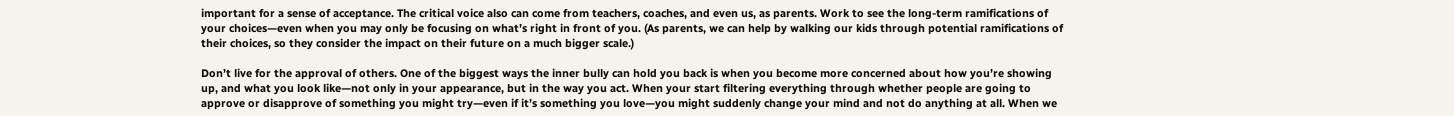important for a sense of acceptance. The critical voice also can come from teachers, coaches, and even us, as parents. Work to see the long-term ramifications of your choices—even when you may only be focusing on what’s right in front of you. (As parents, we can help by walking our kids through potential ramifications of their choices, so they consider the impact on their future on a much bigger scale.)

Don’t live for the approval of others. One of the biggest ways the inner bully can hold you back is when you become more concerned about how you’re showing up, and what you look like—not only in your appearance, but in the way you act. When your start filtering everything through whether people are going to approve or disapprove of something you might try—even if it’s something you love—you might suddenly change your mind and not do anything at all. When we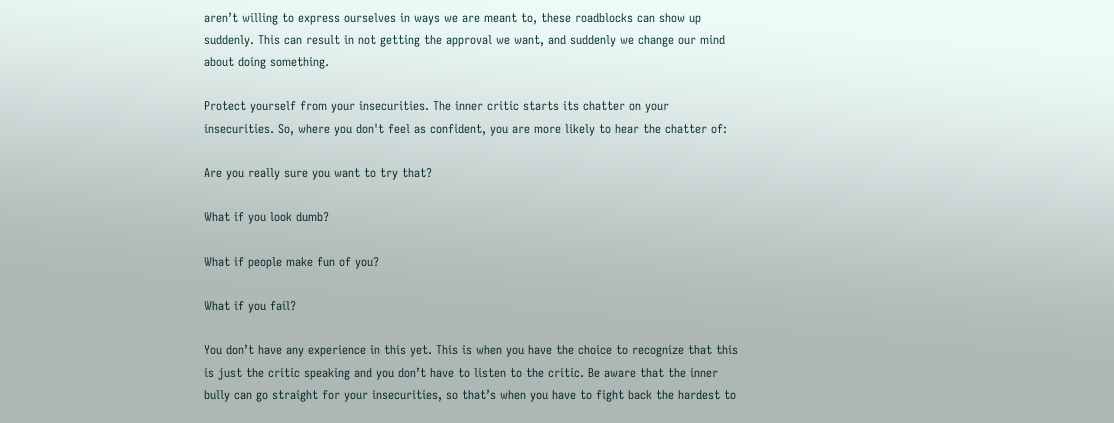aren’t willing to express ourselves in ways we are meant to, these roadblocks can show up suddenly. This can result in not getting the approval we want, and suddenly we change our mind about doing something.

Protect yourself from your insecurities. The inner critic starts its chatter on your insecurities. So, where you don't feel as confident, you are more likely to hear the chatter of:

Are you really sure you want to try that?

What if you look dumb?

What if people make fun of you?

What if you fail?

You don’t have any experience in this yet. This is when you have the choice to recognize that this is just the critic speaking and you don’t have to listen to the critic. Be aware that the inner bully can go straight for your insecurities, so that’s when you have to fight back the hardest to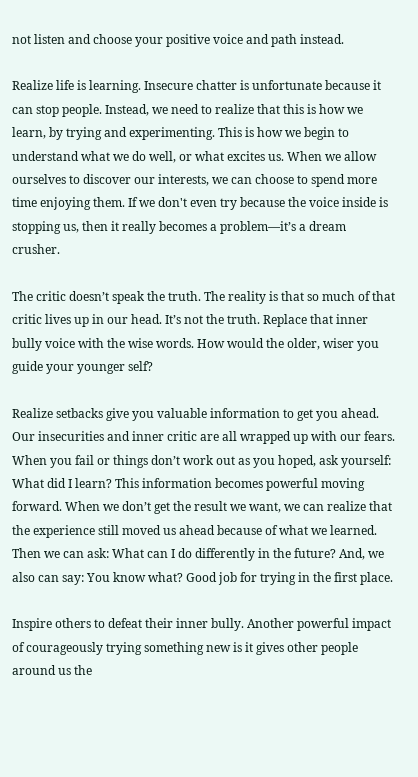not listen and choose your positive voice and path instead.

Realize life is learning. Insecure chatter is unfortunate because it can stop people. Instead, we need to realize that this is how we learn, by trying and experimenting. This is how we begin to understand what we do well, or what excites us. When we allow ourselves to discover our interests, we can choose to spend more time enjoying them. If we don't even try because the voice inside is stopping us, then it really becomes a problem—it’s a dream crusher.

The critic doesn’t speak the truth. The reality is that so much of that critic lives up in our head. It’s not the truth. Replace that inner bully voice with the wise words. How would the older, wiser you guide your younger self?

Realize setbacks give you valuable information to get you ahead. Our insecurities and inner critic are all wrapped up with our fears. When you fail or things don’t work out as you hoped, ask yourself: What did I learn? This information becomes powerful moving forward. When we don’t get the result we want, we can realize that the experience still moved us ahead because of what we learned. Then we can ask: What can I do differently in the future? And, we also can say: You know what? Good job for trying in the first place.

Inspire others to defeat their inner bully. Another powerful impact of courageously trying something new is it gives other people around us the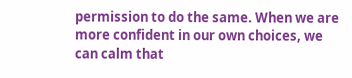permission to do the same. When we are more confident in our own choices, we can calm that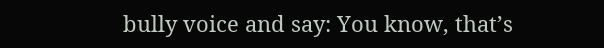bully voice and say: You know, that’s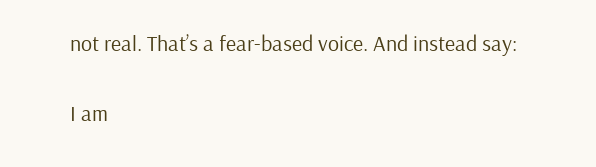not real. That’s a fear-based voice. And instead say:

I am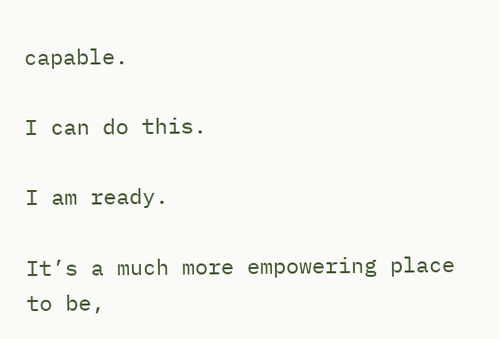capable.

I can do this.

I am ready.

It’s a much more empowering place to be,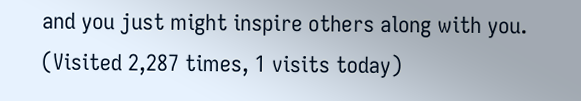and you just might inspire others along with you.
(Visited 2,287 times, 1 visits today)